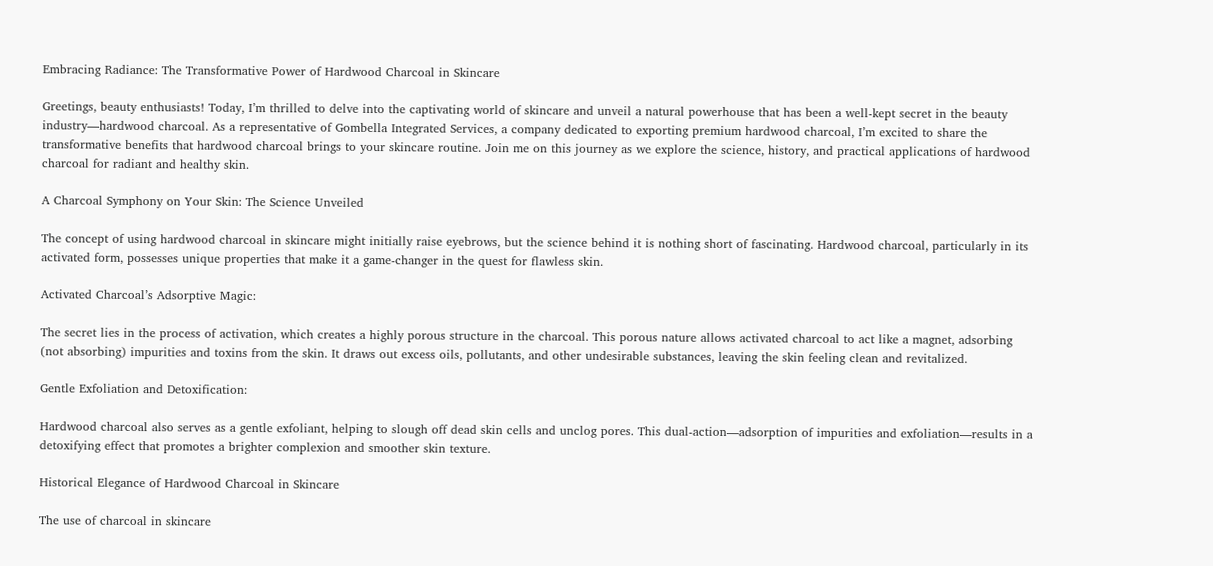Embracing Radiance: The Transformative Power of Hardwood Charcoal in Skincare

Greetings, beauty enthusiasts! Today, I’m thrilled to delve into the captivating world of skincare and unveil a natural powerhouse that has been a well-kept secret in the beauty industry—hardwood charcoal. As a representative of Gombella Integrated Services, a company dedicated to exporting premium hardwood charcoal, I’m excited to share the transformative benefits that hardwood charcoal brings to your skincare routine. Join me on this journey as we explore the science, history, and practical applications of hardwood charcoal for radiant and healthy skin.

A Charcoal Symphony on Your Skin: The Science Unveiled

The concept of using hardwood charcoal in skincare might initially raise eyebrows, but the science behind it is nothing short of fascinating. Hardwood charcoal, particularly in its activated form, possesses unique properties that make it a game-changer in the quest for flawless skin.

Activated Charcoal’s Adsorptive Magic:

The secret lies in the process of activation, which creates a highly porous structure in the charcoal. This porous nature allows activated charcoal to act like a magnet, adsorbing (not absorbing) impurities and toxins from the skin. It draws out excess oils, pollutants, and other undesirable substances, leaving the skin feeling clean and revitalized.

Gentle Exfoliation and Detoxification:

Hardwood charcoal also serves as a gentle exfoliant, helping to slough off dead skin cells and unclog pores. This dual-action—adsorption of impurities and exfoliation—results in a detoxifying effect that promotes a brighter complexion and smoother skin texture.

Historical Elegance of Hardwood Charcoal in Skincare

The use of charcoal in skincare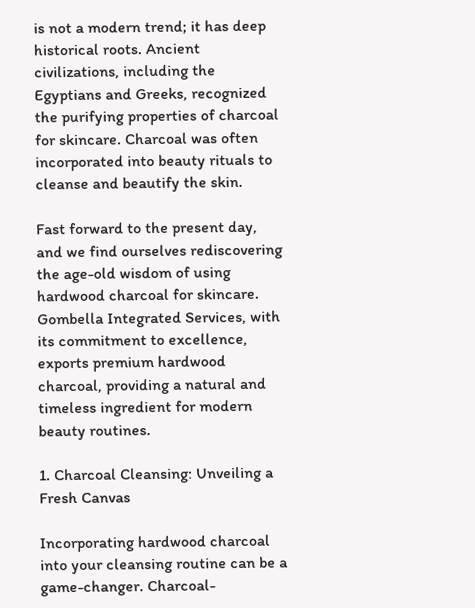is not a modern trend; it has deep historical roots. Ancient civilizations, including the Egyptians and Greeks, recognized the purifying properties of charcoal for skincare. Charcoal was often incorporated into beauty rituals to cleanse and beautify the skin.

Fast forward to the present day, and we find ourselves rediscovering the age-old wisdom of using hardwood charcoal for skincare. Gombella Integrated Services, with its commitment to excellence, exports premium hardwood charcoal, providing a natural and timeless ingredient for modern beauty routines.

1. Charcoal Cleansing: Unveiling a Fresh Canvas

Incorporating hardwood charcoal into your cleansing routine can be a game-changer. Charcoal-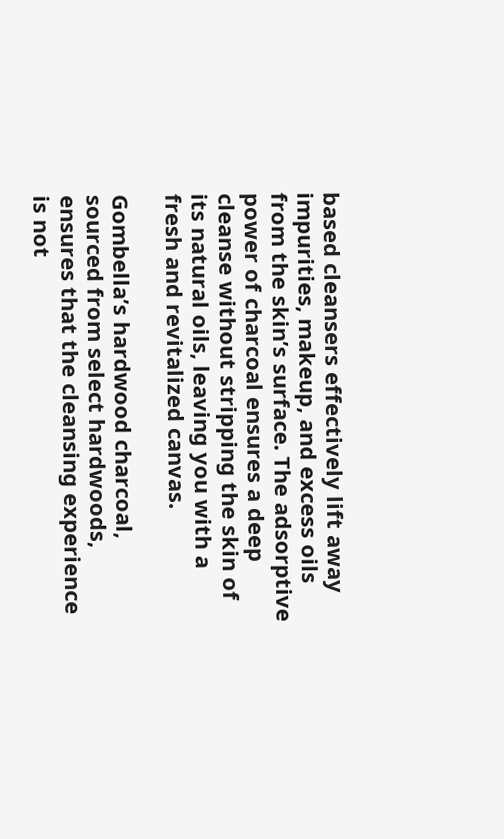based cleansers effectively lift away impurities, makeup, and excess oils from the skin’s surface. The adsorptive power of charcoal ensures a deep cleanse without stripping the skin of its natural oils, leaving you with a fresh and revitalized canvas.

Gombella’s hardwood charcoal, sourced from select hardwoods, ensures that the cleansing experience is not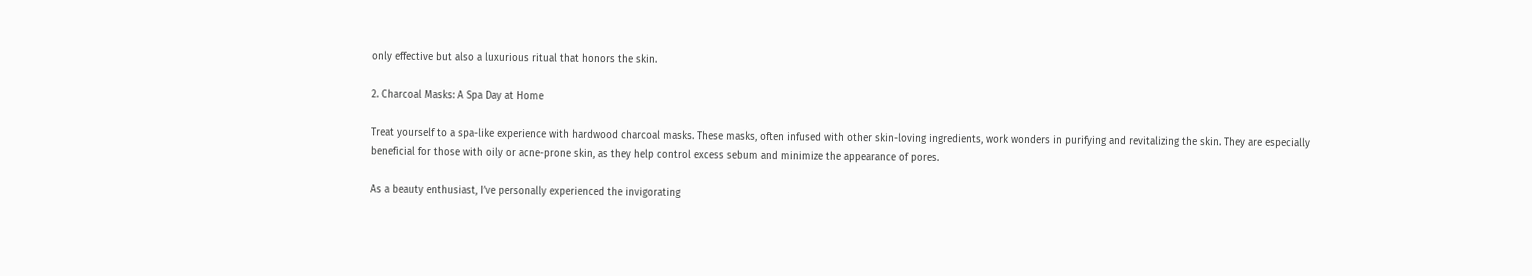only effective but also a luxurious ritual that honors the skin.

2. Charcoal Masks: A Spa Day at Home

Treat yourself to a spa-like experience with hardwood charcoal masks. These masks, often infused with other skin-loving ingredients, work wonders in purifying and revitalizing the skin. They are especially beneficial for those with oily or acne-prone skin, as they help control excess sebum and minimize the appearance of pores.

As a beauty enthusiast, I’ve personally experienced the invigorating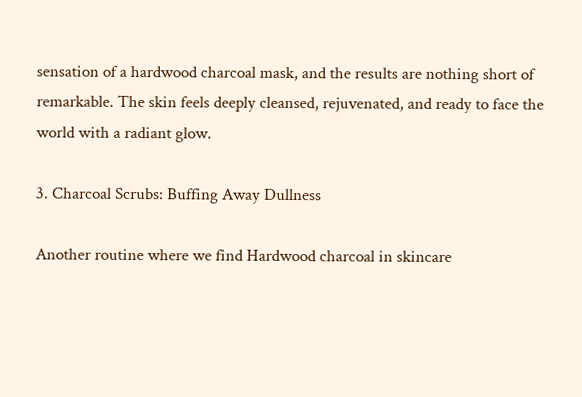sensation of a hardwood charcoal mask, and the results are nothing short of remarkable. The skin feels deeply cleansed, rejuvenated, and ready to face the world with a radiant glow.

3. Charcoal Scrubs: Buffing Away Dullness

Another routine where we find Hardwood charcoal in skincare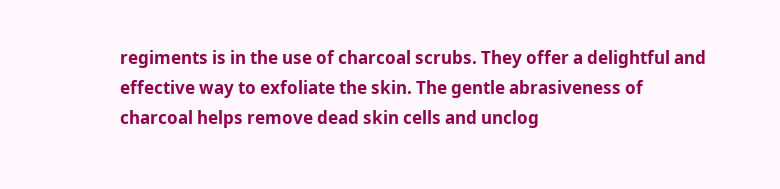regiments is in the use of charcoal scrubs. They offer a delightful and effective way to exfoliate the skin. The gentle abrasiveness of charcoal helps remove dead skin cells and unclog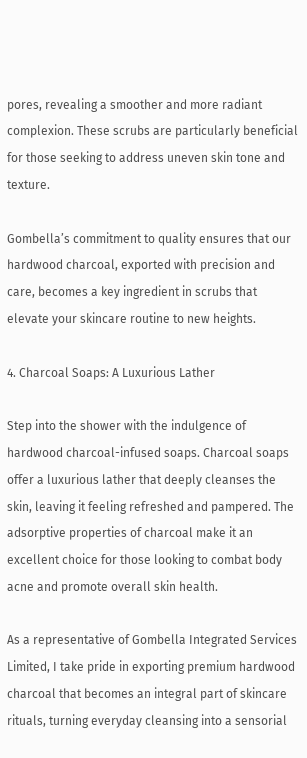pores, revealing a smoother and more radiant complexion. These scrubs are particularly beneficial for those seeking to address uneven skin tone and texture.

Gombella’s commitment to quality ensures that our hardwood charcoal, exported with precision and care, becomes a key ingredient in scrubs that elevate your skincare routine to new heights.

4. Charcoal Soaps: A Luxurious Lather

Step into the shower with the indulgence of hardwood charcoal-infused soaps. Charcoal soaps offer a luxurious lather that deeply cleanses the skin, leaving it feeling refreshed and pampered. The adsorptive properties of charcoal make it an excellent choice for those looking to combat body acne and promote overall skin health.

As a representative of Gombella Integrated Services Limited, I take pride in exporting premium hardwood charcoal that becomes an integral part of skincare rituals, turning everyday cleansing into a sensorial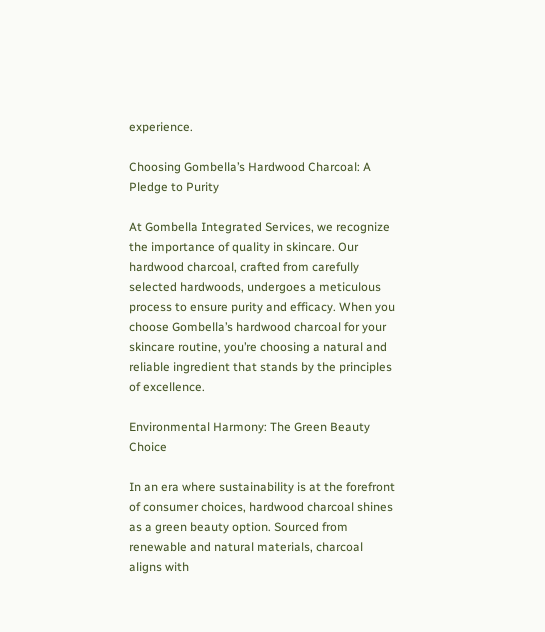experience.

Choosing Gombella’s Hardwood Charcoal: A Pledge to Purity

At Gombella Integrated Services, we recognize the importance of quality in skincare. Our hardwood charcoal, crafted from carefully selected hardwoods, undergoes a meticulous process to ensure purity and efficacy. When you choose Gombella’s hardwood charcoal for your skincare routine, you’re choosing a natural and reliable ingredient that stands by the principles of excellence.

Environmental Harmony: The Green Beauty Choice

In an era where sustainability is at the forefront of consumer choices, hardwood charcoal shines as a green beauty option. Sourced from renewable and natural materials, charcoal aligns with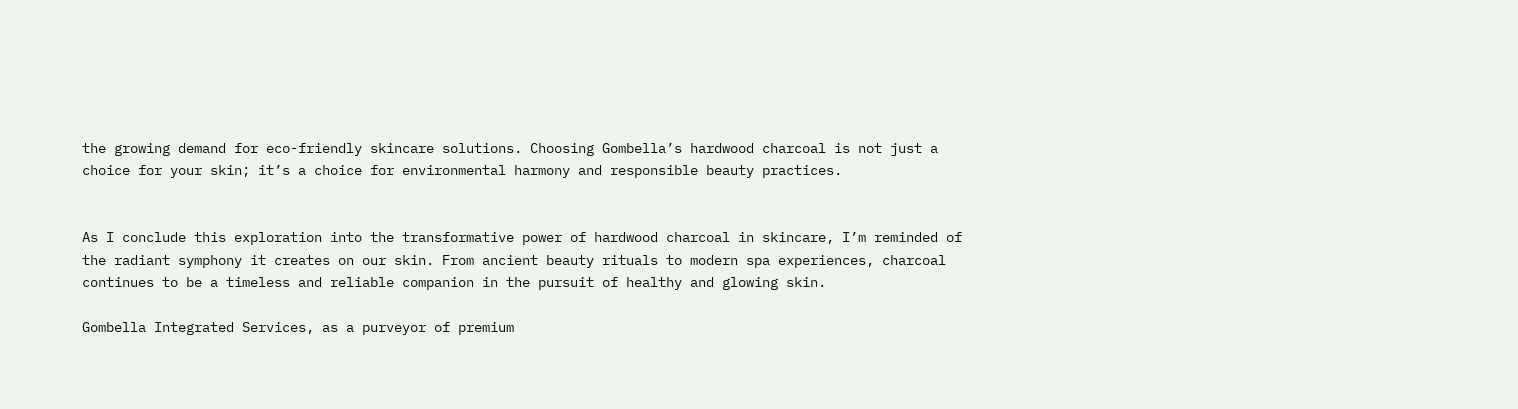the growing demand for eco-friendly skincare solutions. Choosing Gombella’s hardwood charcoal is not just a choice for your skin; it’s a choice for environmental harmony and responsible beauty practices.


As I conclude this exploration into the transformative power of hardwood charcoal in skincare, I’m reminded of the radiant symphony it creates on our skin. From ancient beauty rituals to modern spa experiences, charcoal continues to be a timeless and reliable companion in the pursuit of healthy and glowing skin.

Gombella Integrated Services, as a purveyor of premium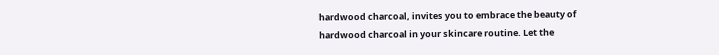hardwood charcoal, invites you to embrace the beauty of hardwood charcoal in your skincare routine. Let the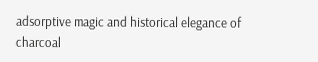adsorptive magic and historical elegance of charcoal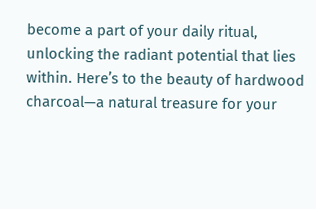become a part of your daily ritual, unlocking the radiant potential that lies within. Here’s to the beauty of hardwood charcoal—a natural treasure for your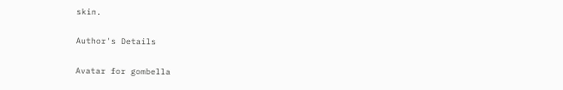skin.

Author's Details

Avatar for gombella